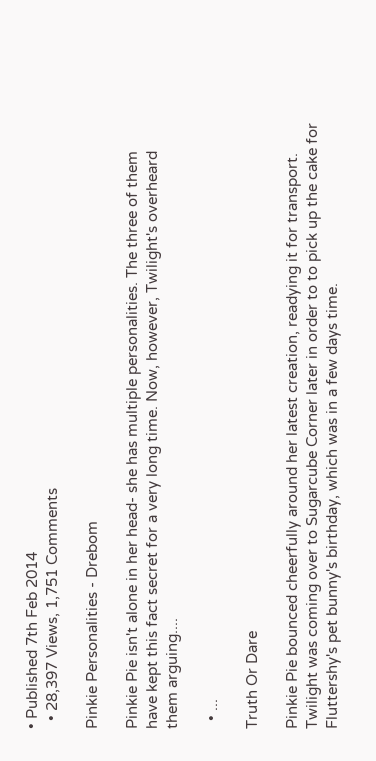• Published 7th Feb 2014
  • 28,397 Views, 1,751 Comments

Pinkie Personalities - Drebom

Pinkie Pie isn't alone in her head- she has multiple personalities. The three of them have kept this fact secret for a very long time. Now, however, Twilight's overheard them arguing....

  • ...

Truth Or Dare

Pinkie Pie bounced cheerfully around her latest creation, readying it for transport. Twilight was coming over to Sugarcube Corner later in order to to pick up the cake for Fluttershy's pet bunny's birthday, which was in a few days time.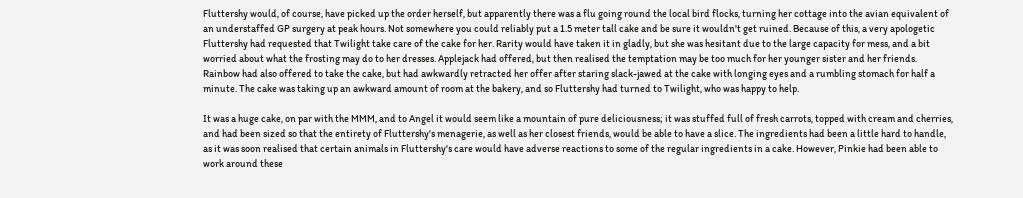Fluttershy would, of course, have picked up the order herself, but apparently there was a flu going round the local bird flocks, turning her cottage into the avian equivalent of an understaffed GP surgery at peak hours. Not somewhere you could reliably put a 1.5 meter tall cake and be sure it wouldn't get ruined. Because of this, a very apologetic Fluttershy had requested that Twilight take care of the cake for her. Rarity would have taken it in gladly, but she was hesitant due to the large capacity for mess, and a bit worried about what the frosting may do to her dresses. Applejack had offered, but then realised the temptation may be too much for her younger sister and her friends. Rainbow had also offered to take the cake, but had awkwardly retracted her offer after staring slack-jawed at the cake with longing eyes and a rumbling stomach for half a minute. The cake was taking up an awkward amount of room at the bakery, and so Fluttershy had turned to Twilight, who was happy to help.

It was a huge cake, on par with the MMM, and to Angel it would seem like a mountain of pure deliciousness; it was stuffed full of fresh carrots, topped with cream and cherries, and had been sized so that the entirety of Fluttershy's menagerie, as well as her closest friends, would be able to have a slice. The ingredients had been a little hard to handle, as it was soon realised that certain animals in Fluttershy's care would have adverse reactions to some of the regular ingredients in a cake. However, Pinkie had been able to work around these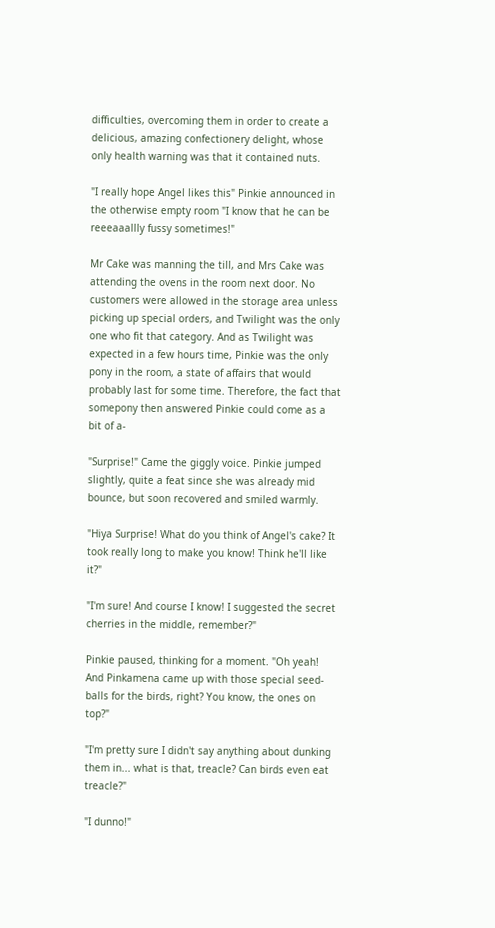difficulties, overcoming them in order to create a delicious, amazing confectionery delight, whose only health warning was that it contained nuts.

"I really hope Angel likes this" Pinkie announced in the otherwise empty room "I know that he can be reeeaaallly fussy sometimes!"

Mr Cake was manning the till, and Mrs Cake was attending the ovens in the room next door. No customers were allowed in the storage area unless picking up special orders, and Twilight was the only one who fit that category. And as Twilight was expected in a few hours time, Pinkie was the only pony in the room, a state of affairs that would probably last for some time. Therefore, the fact that somepony then answered Pinkie could come as a bit of a-

"Surprise!" Came the giggly voice. Pinkie jumped slightly, quite a feat since she was already mid bounce, but soon recovered and smiled warmly.

"Hiya Surprise! What do you think of Angel's cake? It took really long to make you know! Think he'll like it?"

"I'm sure! And course I know! I suggested the secret cherries in the middle, remember?"

Pinkie paused, thinking for a moment. "Oh yeah! And Pinkamena came up with those special seed-balls for the birds, right? You know, the ones on top?"

"I'm pretty sure I didn't say anything about dunking them in... what is that, treacle? Can birds even eat treacle?"

"I dunno!"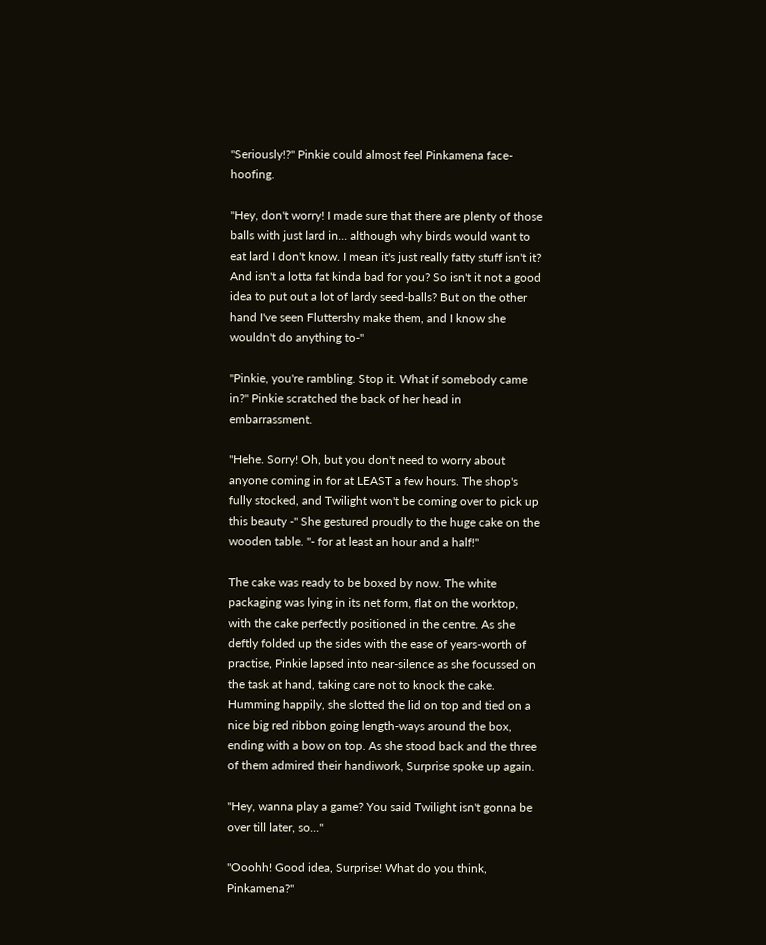"Seriously!?" Pinkie could almost feel Pinkamena face-hoofing.

"Hey, don't worry! I made sure that there are plenty of those balls with just lard in... although why birds would want to eat lard I don't know. I mean it's just really fatty stuff isn't it? And isn't a lotta fat kinda bad for you? So isn't it not a good idea to put out a lot of lardy seed-balls? But on the other hand I've seen Fluttershy make them, and I know she wouldn't do anything to-"

"Pinkie, you're rambling. Stop it. What if somebody came in?" Pinkie scratched the back of her head in embarrassment.

"Hehe. Sorry! Oh, but you don't need to worry about anyone coming in for at LEAST a few hours. The shop's fully stocked, and Twilight won't be coming over to pick up this beauty -" She gestured proudly to the huge cake on the wooden table. "- for at least an hour and a half!"

The cake was ready to be boxed by now. The white packaging was lying in its net form, flat on the worktop, with the cake perfectly positioned in the centre. As she deftly folded up the sides with the ease of years-worth of practise, Pinkie lapsed into near-silence as she focussed on the task at hand, taking care not to knock the cake. Humming happily, she slotted the lid on top and tied on a nice big red ribbon going length-ways around the box, ending with a bow on top. As she stood back and the three of them admired their handiwork, Surprise spoke up again.

"Hey, wanna play a game? You said Twilight isn't gonna be over till later, so..."

"Ooohh! Good idea, Surprise! What do you think, Pinkamena?"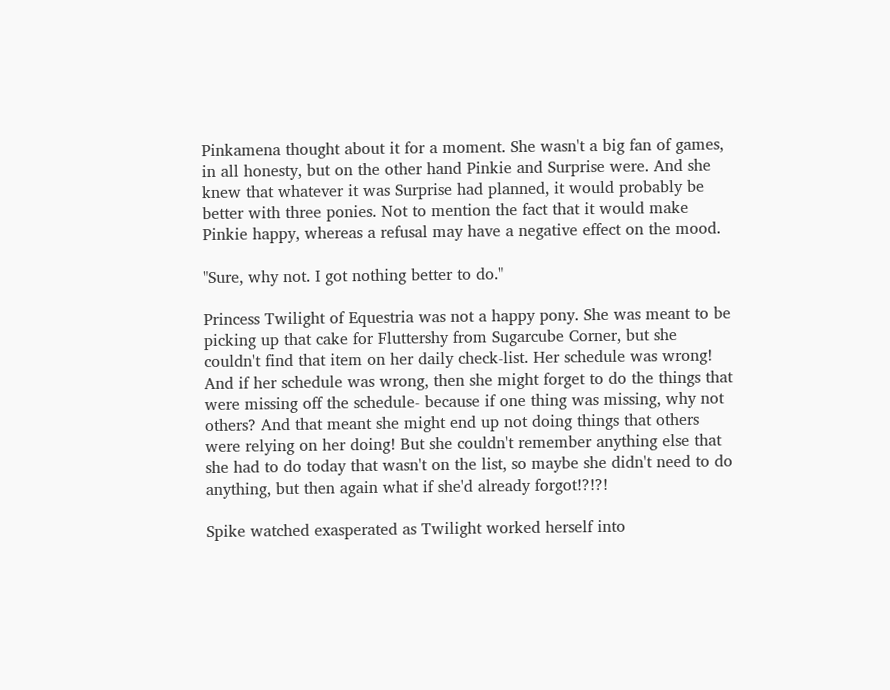Pinkamena thought about it for a moment. She wasn't a big fan of games, in all honesty, but on the other hand Pinkie and Surprise were. And she knew that whatever it was Surprise had planned, it would probably be better with three ponies. Not to mention the fact that it would make Pinkie happy, whereas a refusal may have a negative effect on the mood.

"Sure, why not. I got nothing better to do."

Princess Twilight of Equestria was not a happy pony. She was meant to be picking up that cake for Fluttershy from Sugarcube Corner, but she couldn't find that item on her daily check-list. Her schedule was wrong! And if her schedule was wrong, then she might forget to do the things that were missing off the schedule- because if one thing was missing, why not others? And that meant she might end up not doing things that others were relying on her doing! But she couldn't remember anything else that she had to do today that wasn't on the list, so maybe she didn't need to do anything, but then again what if she'd already forgot!?!?!

Spike watched exasperated as Twilight worked herself into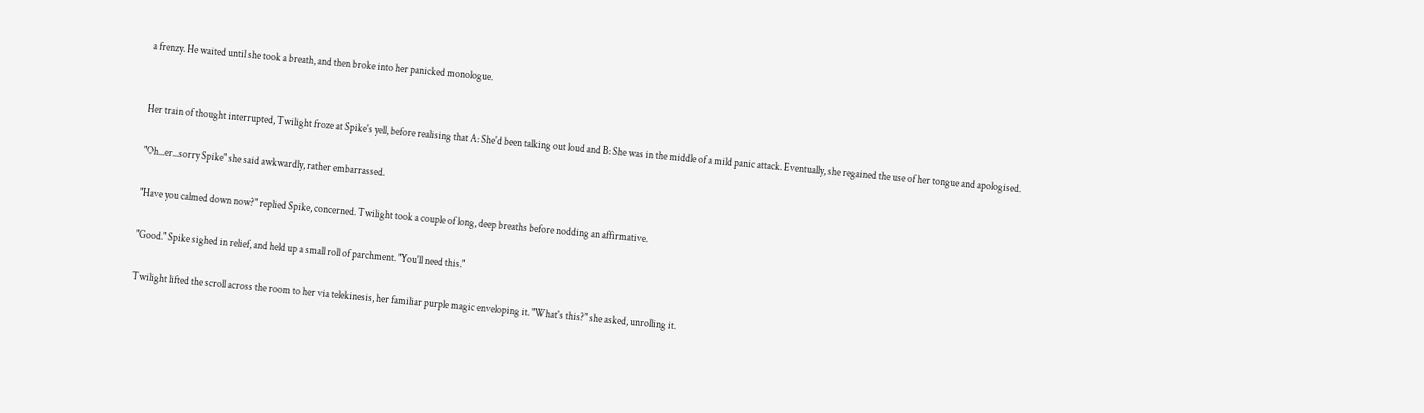a frenzy. He waited until she took a breath, and then broke into her panicked monologue.


Her train of thought interrupted, Twilight froze at Spike's yell, before realising that A: She'd been talking out loud and B: She was in the middle of a mild panic attack. Eventually, she regained the use of her tongue and apologised.

"Oh...er...sorry Spike" she said awkwardly, rather embarrassed.

"Have you calmed down now?" replied Spike, concerned. Twilight took a couple of long, deep breaths before nodding an affirmative.

"Good." Spike sighed in relief, and held up a small roll of parchment. "You'll need this."

Twilight lifted the scroll across the room to her via telekinesis, her familiar purple magic enveloping it. "What's this?" she asked, unrolling it.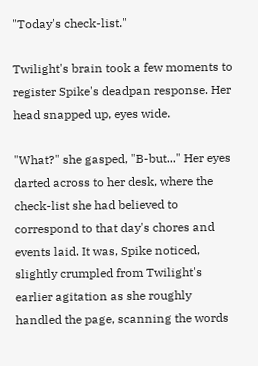"Today's check-list."

Twilight's brain took a few moments to register Spike's deadpan response. Her head snapped up, eyes wide.

"What?" she gasped, "B-but..." Her eyes darted across to her desk, where the check-list she had believed to correspond to that day's chores and events laid. It was, Spike noticed, slightly crumpled from Twilight's earlier agitation as she roughly handled the page, scanning the words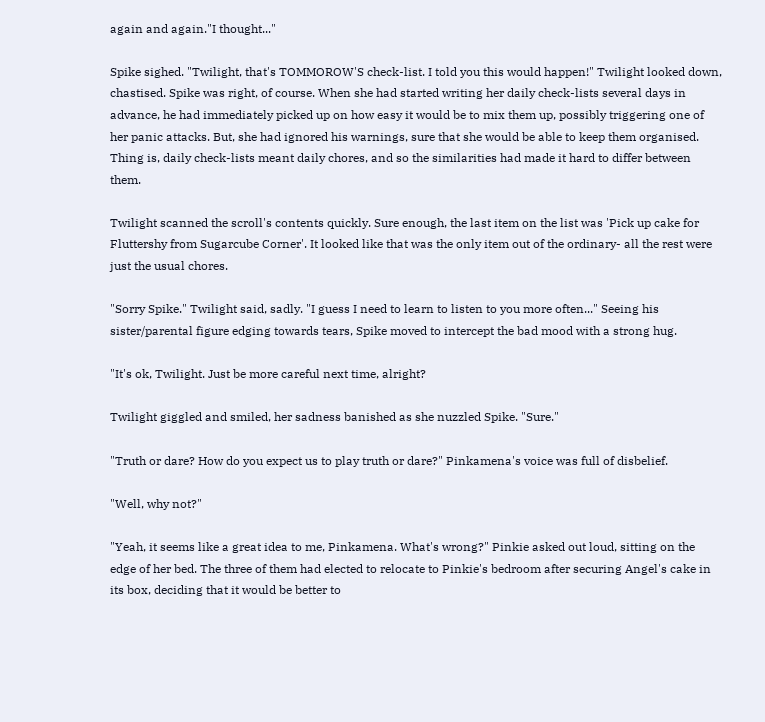again and again."I thought..."

Spike sighed. "Twilight, that's TOMMOROW'S check-list. I told you this would happen!" Twilight looked down, chastised. Spike was right, of course. When she had started writing her daily check-lists several days in advance, he had immediately picked up on how easy it would be to mix them up, possibly triggering one of her panic attacks. But, she had ignored his warnings, sure that she would be able to keep them organised. Thing is, daily check-lists meant daily chores, and so the similarities had made it hard to differ between them.

Twilight scanned the scroll's contents quickly. Sure enough, the last item on the list was 'Pick up cake for Fluttershy from Sugarcube Corner'. It looked like that was the only item out of the ordinary- all the rest were just the usual chores.

"Sorry Spike." Twilight said, sadly. "I guess I need to learn to listen to you more often..." Seeing his sister/parental figure edging towards tears, Spike moved to intercept the bad mood with a strong hug.

"It's ok, Twilight. Just be more careful next time, alright?

Twilight giggled and smiled, her sadness banished as she nuzzled Spike. "Sure."

"Truth or dare? How do you expect us to play truth or dare?" Pinkamena's voice was full of disbelief.

"Well, why not?"

"Yeah, it seems like a great idea to me, Pinkamena. What's wrong?" Pinkie asked out loud, sitting on the edge of her bed. The three of them had elected to relocate to Pinkie's bedroom after securing Angel's cake in its box, deciding that it would be better to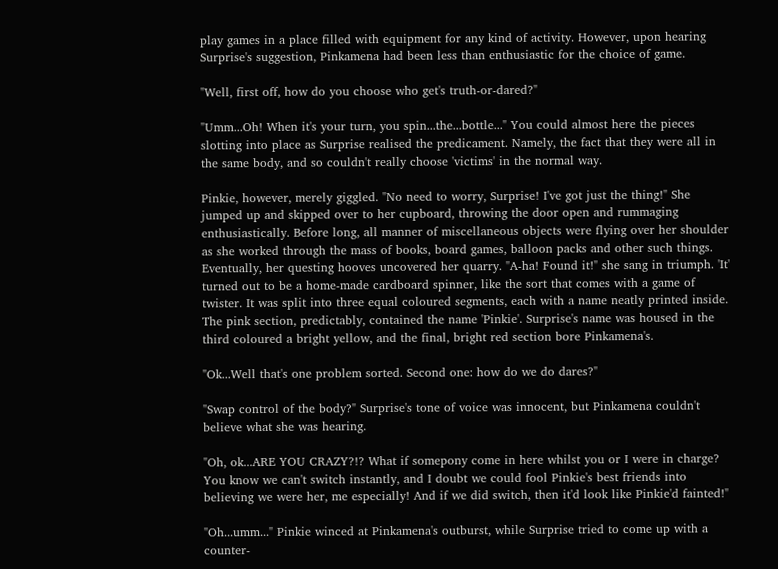play games in a place filled with equipment for any kind of activity. However, upon hearing Surprise's suggestion, Pinkamena had been less than enthusiastic for the choice of game.

"Well, first off, how do you choose who get's truth-or-dared?"

"Umm...Oh! When it's your turn, you spin...the...bottle..." You could almost here the pieces slotting into place as Surprise realised the predicament. Namely, the fact that they were all in the same body, and so couldn't really choose 'victims' in the normal way.

Pinkie, however, merely giggled. "No need to worry, Surprise! I've got just the thing!" She jumped up and skipped over to her cupboard, throwing the door open and rummaging enthusiastically. Before long, all manner of miscellaneous objects were flying over her shoulder as she worked through the mass of books, board games, balloon packs and other such things. Eventually, her questing hooves uncovered her quarry. "A-ha! Found it!" she sang in triumph. 'It' turned out to be a home-made cardboard spinner, like the sort that comes with a game of twister. It was split into three equal coloured segments, each with a name neatly printed inside. The pink section, predictably, contained the name 'Pinkie'. Surprise's name was housed in the third coloured a bright yellow, and the final, bright red section bore Pinkamena's.

"Ok...Well that's one problem sorted. Second one: how do we do dares?"

"Swap control of the body?" Surprise's tone of voice was innocent, but Pinkamena couldn't believe what she was hearing.

"Oh, ok...ARE YOU CRAZY?!? What if somepony come in here whilst you or I were in charge? You know we can't switch instantly, and I doubt we could fool Pinkie's best friends into believing we were her, me especially! And if we did switch, then it'd look like Pinkie'd fainted!"

"Oh...umm..." Pinkie winced at Pinkamena's outburst, while Surprise tried to come up with a counter-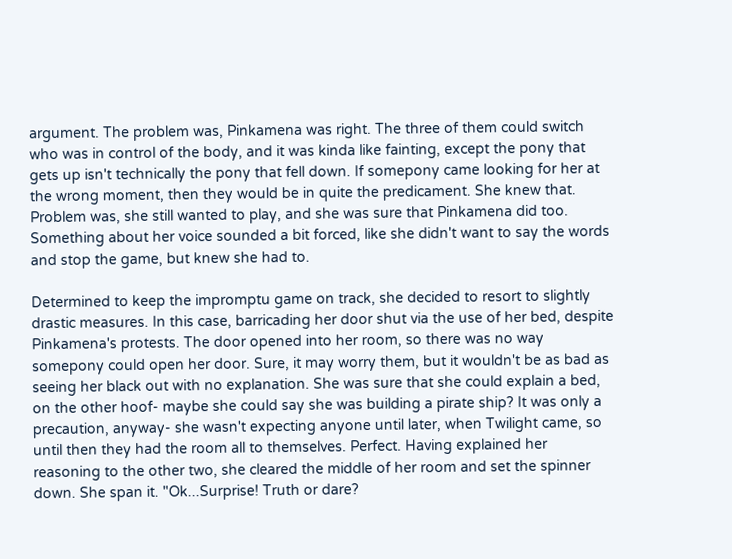argument. The problem was, Pinkamena was right. The three of them could switch who was in control of the body, and it was kinda like fainting, except the pony that gets up isn't technically the pony that fell down. If somepony came looking for her at the wrong moment, then they would be in quite the predicament. She knew that. Problem was, she still wanted to play, and she was sure that Pinkamena did too. Something about her voice sounded a bit forced, like she didn't want to say the words and stop the game, but knew she had to.

Determined to keep the impromptu game on track, she decided to resort to slightly drastic measures. In this case, barricading her door shut via the use of her bed, despite Pinkamena's protests. The door opened into her room, so there was no way somepony could open her door. Sure, it may worry them, but it wouldn't be as bad as seeing her black out with no explanation. She was sure that she could explain a bed, on the other hoof- maybe she could say she was building a pirate ship? It was only a precaution, anyway- she wasn't expecting anyone until later, when Twilight came, so until then they had the room all to themselves. Perfect. Having explained her reasoning to the other two, she cleared the middle of her room and set the spinner down. She span it. "Ok...Surprise! Truth or dare?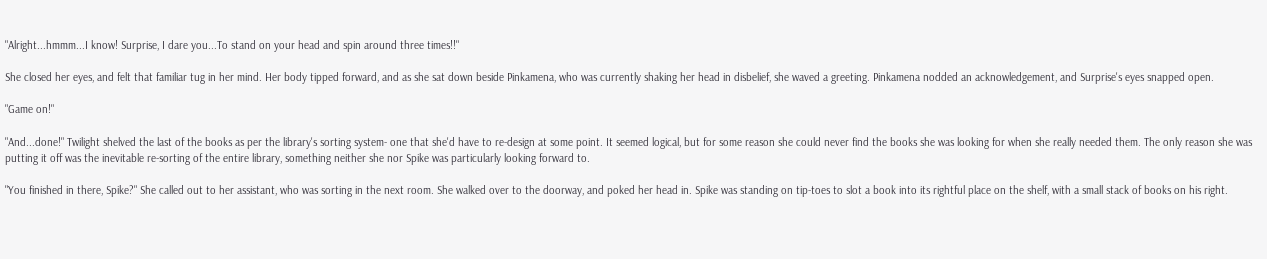"Alright...hmmm...I know! Surprise, I dare you...To stand on your head and spin around three times!!"

She closed her eyes, and felt that familiar tug in her mind. Her body tipped forward, and as she sat down beside Pinkamena, who was currently shaking her head in disbelief, she waved a greeting. Pinkamena nodded an acknowledgement, and Surprise's eyes snapped open.

"Game on!"

"And...done!" Twilight shelved the last of the books as per the library's sorting system- one that she'd have to re-design at some point. It seemed logical, but for some reason she could never find the books she was looking for when she really needed them. The only reason she was putting it off was the inevitable re-sorting of the entire library, something neither she nor Spike was particularly looking forward to.

"You finished in there, Spike?" She called out to her assistant, who was sorting in the next room. She walked over to the doorway, and poked her head in. Spike was standing on tip-toes to slot a book into its rightful place on the shelf, with a small stack of books on his right.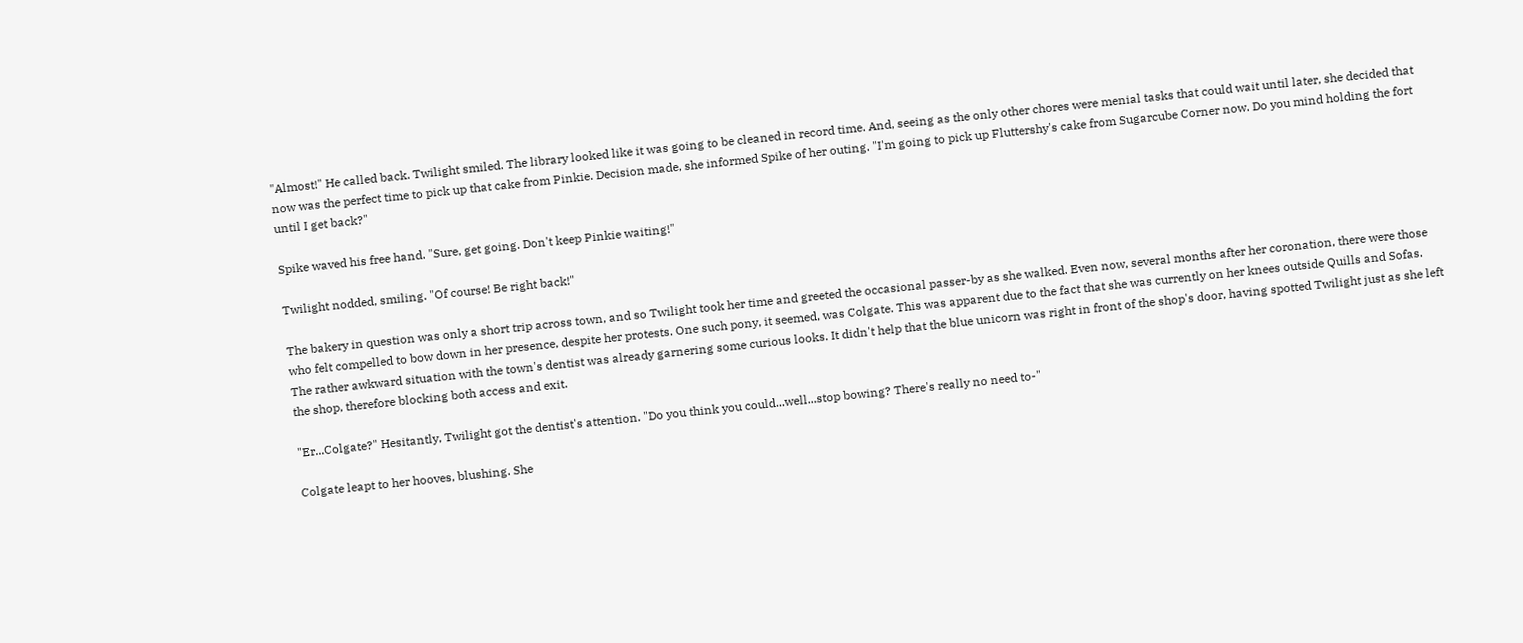"Almost!" He called back. Twilight smiled. The library looked like it was going to be cleaned in record time. And, seeing as the only other chores were menial tasks that could wait until later, she decided that now was the perfect time to pick up that cake from Pinkie. Decision made, she informed Spike of her outing. "I'm going to pick up Fluttershy's cake from Sugarcube Corner now. Do you mind holding the fort until I get back?"

Spike waved his free hand. "Sure, get going. Don't keep Pinkie waiting!"

Twilight nodded, smiling. "Of course! Be right back!"

The bakery in question was only a short trip across town, and so Twilight took her time and greeted the occasional passer-by as she walked. Even now, several months after her coronation, there were those who felt compelled to bow down in her presence, despite her protests. One such pony, it seemed, was Colgate. This was apparent due to the fact that she was currently on her knees outside Quills and Sofas. The rather awkward situation with the town's dentist was already garnering some curious looks. It didn't help that the blue unicorn was right in front of the shop's door, having spotted Twilight just as she left the shop, therefore blocking both access and exit.

"Er...Colgate?" Hesitantly, Twilight got the dentist's attention. "Do you think you could...well...stop bowing? There's really no need to-"

Colgate leapt to her hooves, blushing. She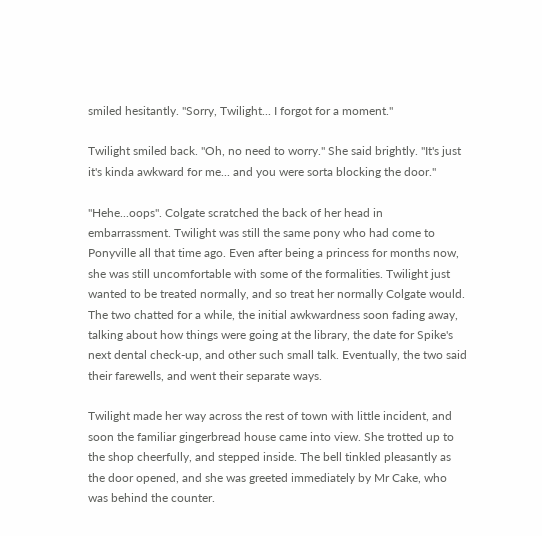smiled hesitantly. "Sorry, Twilight... I forgot for a moment."

Twilight smiled back. "Oh, no need to worry." She said brightly. "It's just it's kinda awkward for me... and you were sorta blocking the door."

"Hehe...oops". Colgate scratched the back of her head in embarrassment. Twilight was still the same pony who had come to Ponyville all that time ago. Even after being a princess for months now, she was still uncomfortable with some of the formalities. Twilight just wanted to be treated normally, and so treat her normally Colgate would. The two chatted for a while, the initial awkwardness soon fading away, talking about how things were going at the library, the date for Spike's next dental check-up, and other such small talk. Eventually, the two said their farewells, and went their separate ways.

Twilight made her way across the rest of town with little incident, and soon the familiar gingerbread house came into view. She trotted up to the shop cheerfully, and stepped inside. The bell tinkled pleasantly as the door opened, and she was greeted immediately by Mr Cake, who was behind the counter.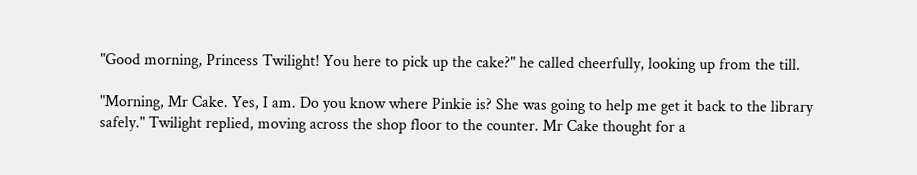"Good morning, Princess Twilight! You here to pick up the cake?" he called cheerfully, looking up from the till.

"Morning, Mr Cake. Yes, I am. Do you know where Pinkie is? She was going to help me get it back to the library safely." Twilight replied, moving across the shop floor to the counter. Mr Cake thought for a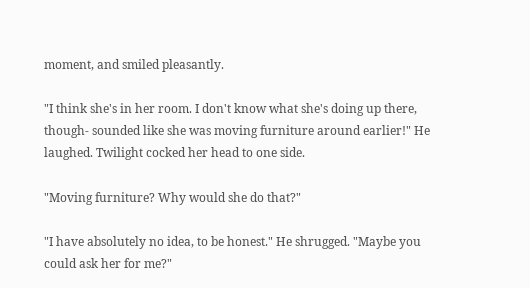moment, and smiled pleasantly.

"I think she's in her room. I don't know what she's doing up there, though- sounded like she was moving furniture around earlier!" He laughed. Twilight cocked her head to one side.

"Moving furniture? Why would she do that?"

"I have absolutely no idea, to be honest." He shrugged. "Maybe you could ask her for me?"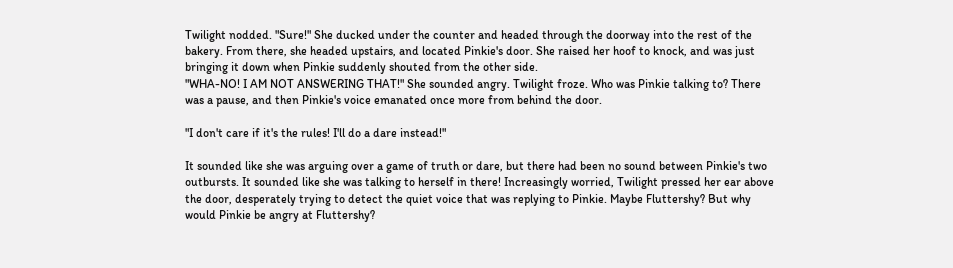Twilight nodded. "Sure!" She ducked under the counter and headed through the doorway into the rest of the bakery. From there, she headed upstairs, and located Pinkie's door. She raised her hoof to knock, and was just bringing it down when Pinkie suddenly shouted from the other side.
"WHA-NO! I AM NOT ANSWERING THAT!" She sounded angry. Twilight froze. Who was Pinkie talking to? There was a pause, and then Pinkie's voice emanated once more from behind the door.

"I don't care if it's the rules! I'll do a dare instead!"

It sounded like she was arguing over a game of truth or dare, but there had been no sound between Pinkie's two outbursts. It sounded like she was talking to herself in there! Increasingly worried, Twilight pressed her ear above the door, desperately trying to detect the quiet voice that was replying to Pinkie. Maybe Fluttershy? But why would Pinkie be angry at Fluttershy?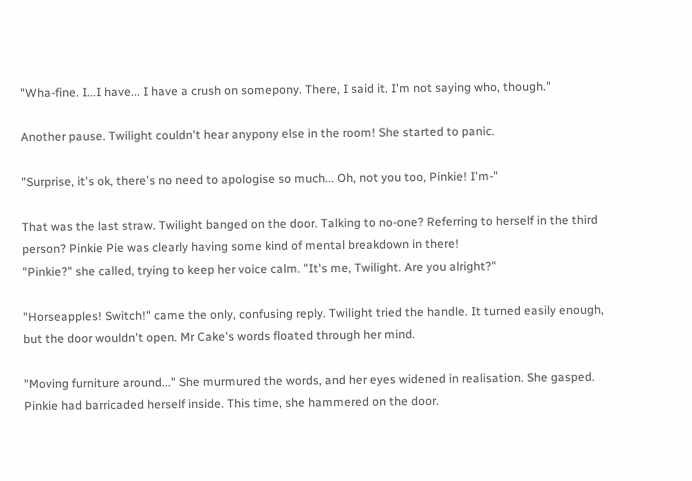"Wha-fine. I...I have... I have a crush on somepony. There, I said it. I'm not saying who, though."

Another pause. Twilight couldn't hear anypony else in the room! She started to panic.

"Surprise, it's ok, there's no need to apologise so much... Oh, not you too, Pinkie! I'm-"

That was the last straw. Twilight banged on the door. Talking to no-one? Referring to herself in the third person? Pinkie Pie was clearly having some kind of mental breakdown in there!
"Pinkie?" she called, trying to keep her voice calm. "It's me, Twilight. Are you alright?"

"Horseapples! Switch!" came the only, confusing reply. Twilight tried the handle. It turned easily enough, but the door wouldn't open. Mr Cake's words floated through her mind.

"Moving furniture around..." She murmured the words, and her eyes widened in realisation. She gasped. Pinkie had barricaded herself inside. This time, she hammered on the door.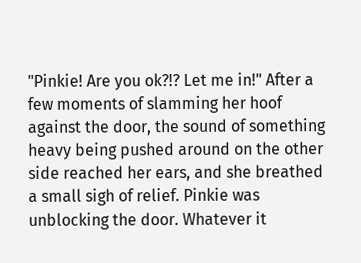"Pinkie! Are you ok?!? Let me in!" After a few moments of slamming her hoof against the door, the sound of something heavy being pushed around on the other side reached her ears, and she breathed a small sigh of relief. Pinkie was unblocking the door. Whatever it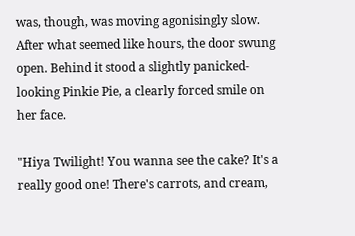was, though, was moving agonisingly slow. After what seemed like hours, the door swung open. Behind it stood a slightly panicked-looking Pinkie Pie, a clearly forced smile on her face.

"Hiya Twilight! You wanna see the cake? It's a really good one! There's carrots, and cream,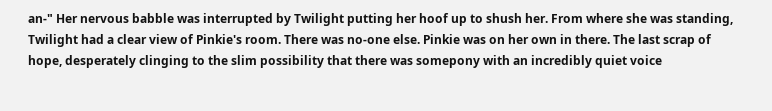an-" Her nervous babble was interrupted by Twilight putting her hoof up to shush her. From where she was standing, Twilight had a clear view of Pinkie's room. There was no-one else. Pinkie was on her own in there. The last scrap of hope, desperately clinging to the slim possibility that there was somepony with an incredibly quiet voice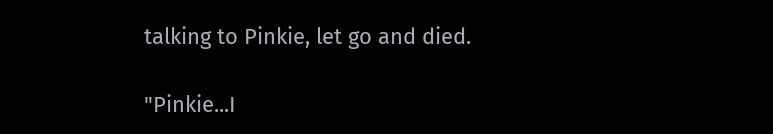talking to Pinkie, let go and died.

"Pinkie...I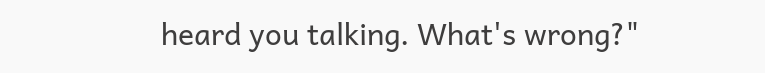heard you talking. What's wrong?"